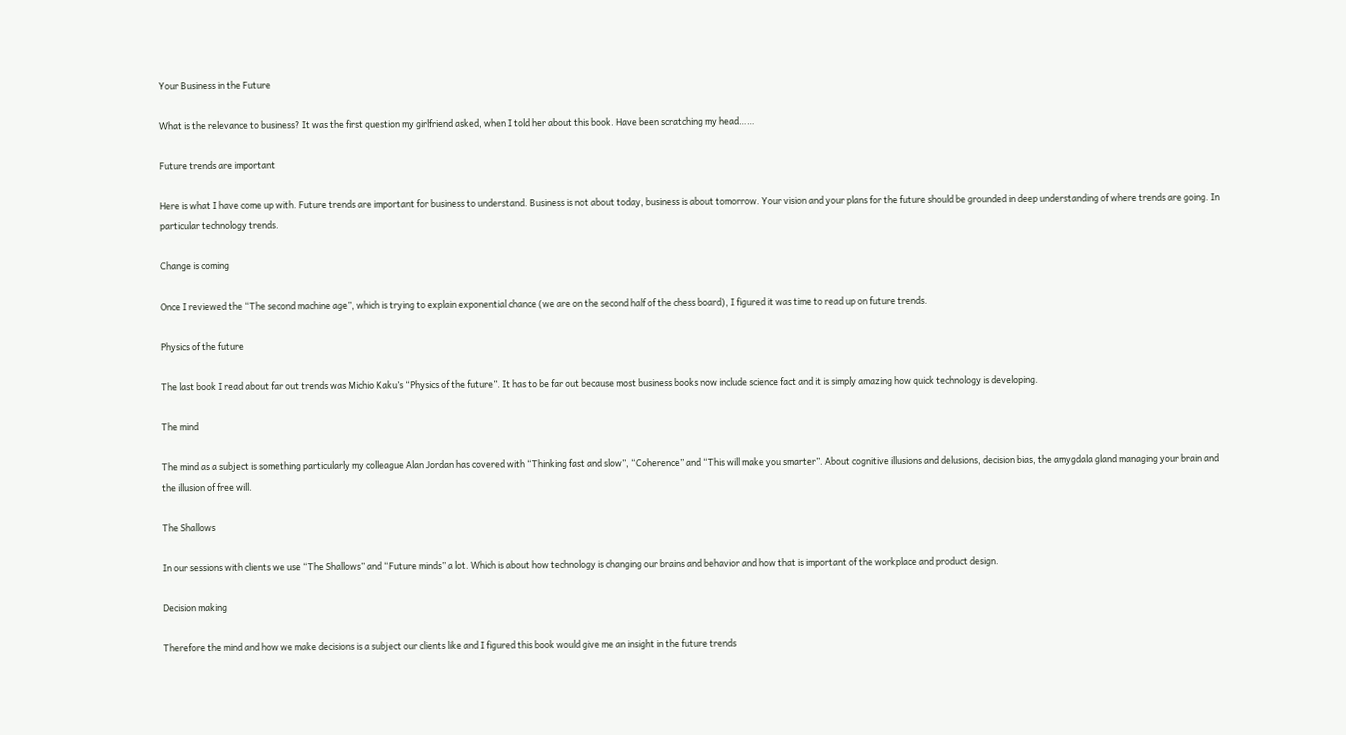Your Business in the Future

What is the relevance to business? It was the first question my girlfriend asked, when I told her about this book. Have been scratching my head……

Future trends are important

Here is what I have come up with. Future trends are important for business to understand. Business is not about today, business is about tomorrow. Your vision and your plans for the future should be grounded in deep understanding of where trends are going. In particular technology trends.

Change is coming

Once I reviewed the “The second machine age”, which is trying to explain exponential chance (we are on the second half of the chess board), I figured it was time to read up on future trends.

Physics of the future

The last book I read about far out trends was Michio Kaku’s “Physics of the future”. It has to be far out because most business books now include science fact and it is simply amazing how quick technology is developing.

The mind

The mind as a subject is something particularly my colleague Alan Jordan has covered with “Thinking fast and slow”, “Coherence” and “This will make you smarter”. About cognitive illusions and delusions, decision bias, the amygdala gland managing your brain and the illusion of free will.

The Shallows

In our sessions with clients we use “The Shallows” and “Future minds” a lot. Which is about how technology is changing our brains and behavior and how that is important of the workplace and product design.

Decision making

Therefore the mind and how we make decisions is a subject our clients like and I figured this book would give me an insight in the future trends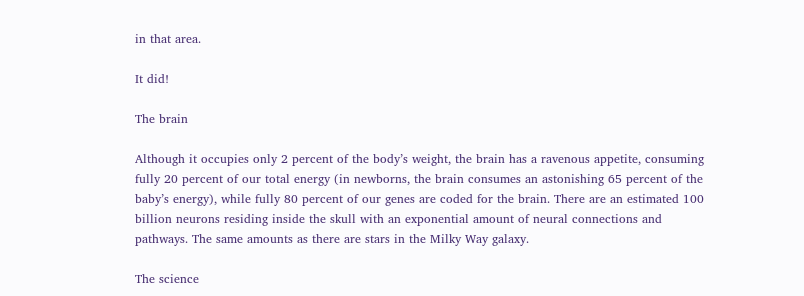in that area.

It did!

The brain

Although it occupies only 2 percent of the body’s weight, the brain has a ravenous appetite, consuming fully 20 percent of our total energy (in newborns, the brain consumes an astonishing 65 percent of the baby’s energy), while fully 80 percent of our genes are coded for the brain. There are an estimated 100 billion neurons residing inside the skull with an exponential amount of neural connections and pathways. The same amounts as there are stars in the Milky Way galaxy.

The science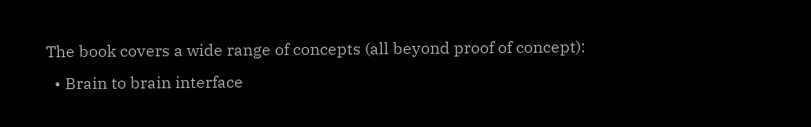The book covers a wide range of concepts (all beyond proof of concept):
  • Brain to brain interface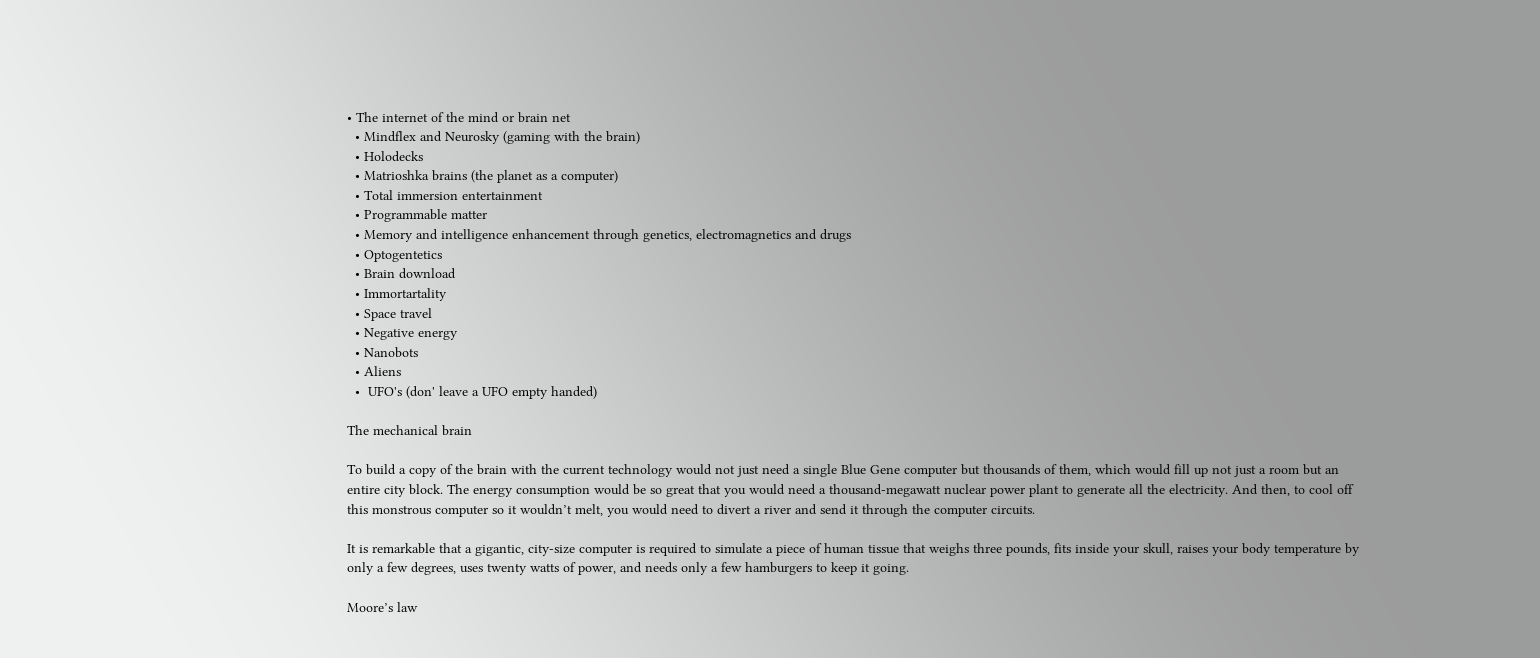• The internet of the mind or brain net
  • Mindflex and Neurosky (gaming with the brain)
  • Holodecks
  • Matrioshka brains (the planet as a computer)
  • Total immersion entertainment
  • Programmable matter
  • Memory and intelligence enhancement through genetics, electromagnetics and drugs
  • Optogentetics
  • Brain download
  • Immortartality
  • Space travel
  • Negative energy
  • Nanobots
  • Aliens
  •  UFO's (don' leave a UFO empty handed)

The mechanical brain

To build a copy of the brain with the current technology would not just need a single Blue Gene computer but thousands of them, which would fill up not just a room but an entire city block. The energy consumption would be so great that you would need a thousand-megawatt nuclear power plant to generate all the electricity. And then, to cool off this monstrous computer so it wouldn’t melt, you would need to divert a river and send it through the computer circuits.

It is remarkable that a gigantic, city-size computer is required to simulate a piece of human tissue that weighs three pounds, fits inside your skull, raises your body temperature by only a few degrees, uses twenty watts of power, and needs only a few hamburgers to keep it going.

Moore’s law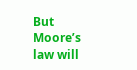But Moore’s law will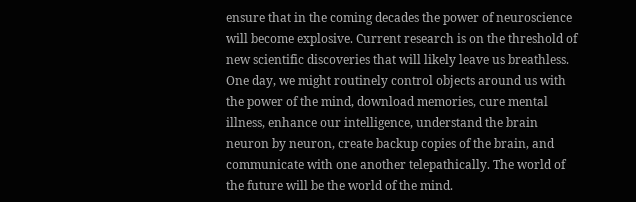ensure that in the coming decades the power of neuroscience will become explosive. Current research is on the threshold of new scientific discoveries that will likely leave us breathless. One day, we might routinely control objects around us with the power of the mind, download memories, cure mental illness, enhance our intelligence, understand the brain neuron by neuron, create backup copies of the brain, and communicate with one another telepathically. The world of the future will be the world of the mind.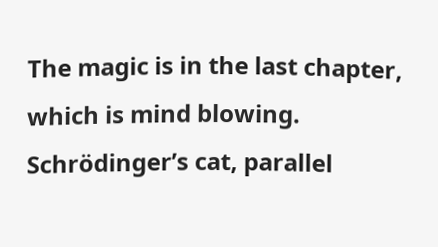The magic is in the last chapter, which is mind blowing. Schrödinger’s cat, parallel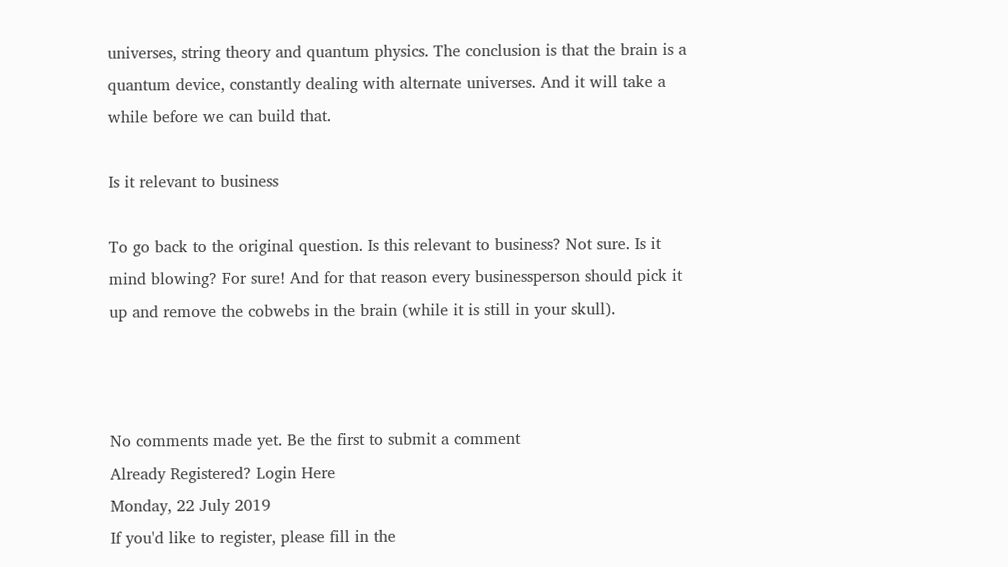universes, string theory and quantum physics. The conclusion is that the brain is a quantum device, constantly dealing with alternate universes. And it will take a while before we can build that.

Is it relevant to business

To go back to the original question. Is this relevant to business? Not sure. Is it mind blowing? For sure! And for that reason every businessperson should pick it up and remove the cobwebs in the brain (while it is still in your skull).



No comments made yet. Be the first to submit a comment
Already Registered? Login Here
Monday, 22 July 2019
If you'd like to register, please fill in the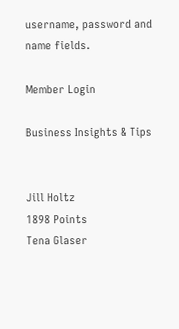username, password and name fields.

Member Login

Business Insights & Tips


Jill Holtz
1898 Points
Tena Glaser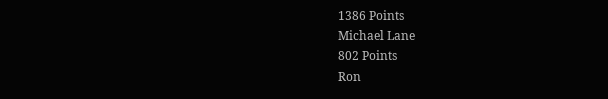1386 Points
Michael Lane
802 Points
Ron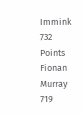Immink
732 Points
Fionan Murray
719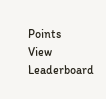Points
View Leaderboard